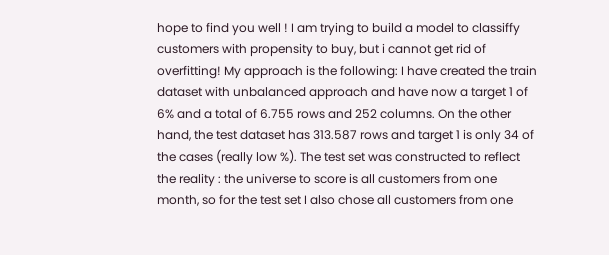hope to find you well ! I am trying to build a model to classiffy customers with propensity to buy, but i cannot get rid of overfitting! My approach is the following: I have created the train dataset with unbalanced approach and have now a target 1 of 6% and a total of 6.755 rows and 252 columns. On the other hand, the test dataset has 313.587 rows and target 1 is only 34 of the cases (really low %). The test set was constructed to reflect the reality : the universe to score is all customers from one month, so for the test set I also chose all customers from one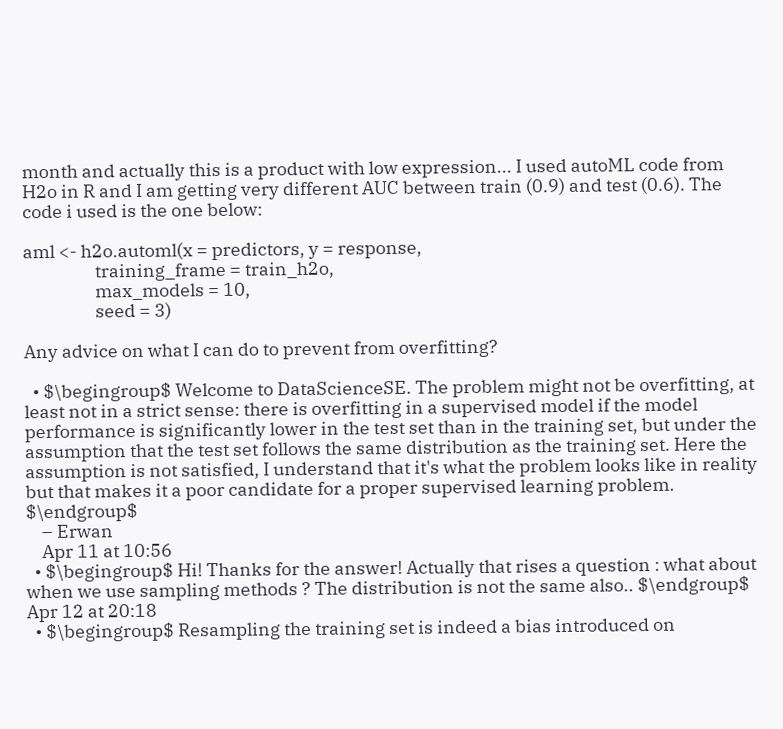month and actually this is a product with low expression... I used autoML code from H2o in R and I am getting very different AUC between train (0.9) and test (0.6). The code i used is the one below:

aml <- h2o.automl(x = predictors, y = response,
                  training_frame = train_h2o,
                  max_models = 10,
                  seed = 3)

Any advice on what I can do to prevent from overfitting?

  • $\begingroup$ Welcome to DataScienceSE. The problem might not be overfitting, at least not in a strict sense: there is overfitting in a supervised model if the model performance is significantly lower in the test set than in the training set, but under the assumption that the test set follows the same distribution as the training set. Here the assumption is not satisfied, I understand that it's what the problem looks like in reality but that makes it a poor candidate for a proper supervised learning problem. $\endgroup$
    – Erwan
    Apr 11 at 10:56
  • $\begingroup$ Hi! Thanks for the answer! Actually that rises a question : what about when we use sampling methods ? The distribution is not the same also.. $\endgroup$ Apr 12 at 20:18
  • $\begingroup$ Resampling the training set is indeed a bias introduced on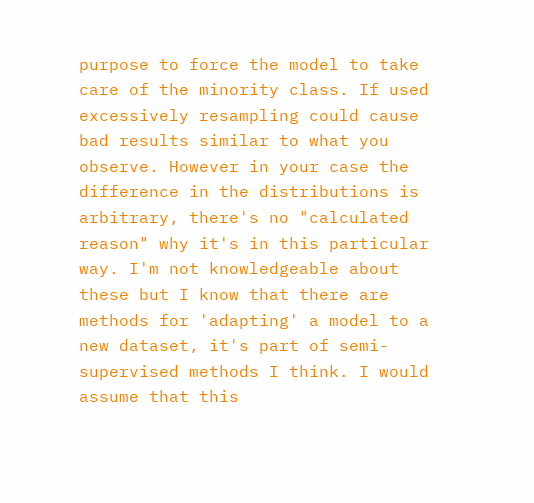purpose to force the model to take care of the minority class. If used excessively resampling could cause bad results similar to what you observe. However in your case the difference in the distributions is arbitrary, there's no "calculated reason" why it's in this particular way. I'm not knowledgeable about these but I know that there are methods for 'adapting' a model to a new dataset, it's part of semi-supervised methods I think. I would assume that this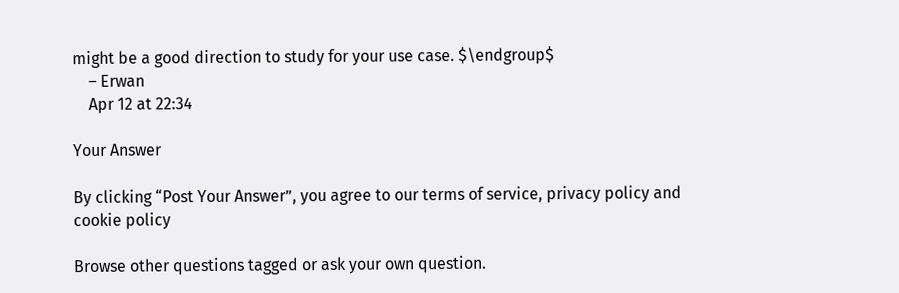might be a good direction to study for your use case. $\endgroup$
    – Erwan
    Apr 12 at 22:34

Your Answer

By clicking “Post Your Answer”, you agree to our terms of service, privacy policy and cookie policy

Browse other questions tagged or ask your own question.